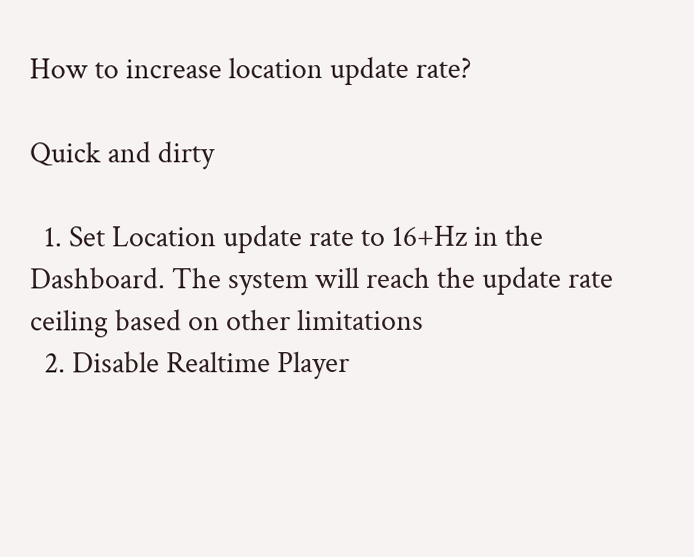How to increase location update rate?

Quick and dirty

  1. Set Location update rate to 16+Hz in the Dashboard. The system will reach the update rate ceiling based on other limitations
  2. Disable Realtime Player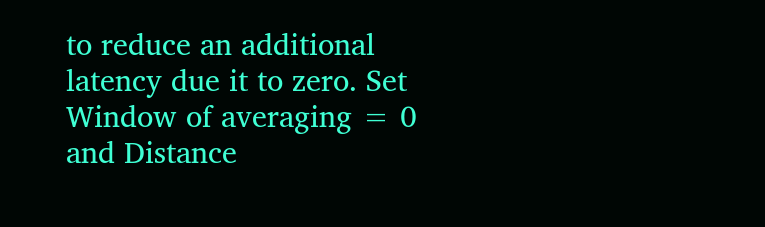to reduce an additional latency due it to zero. Set Window of averaging = 0 and Distance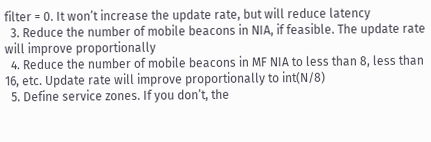filter = 0. It won’t increase the update rate, but will reduce latency
  3. Reduce the number of mobile beacons in NIA, if feasible. The update rate will improve proportionally
  4. Reduce the number of mobile beacons in MF NIA to less than 8, less than 16, etc. Update rate will improve proportionally to int(N/8)
  5. Define service zones. If you don’t, the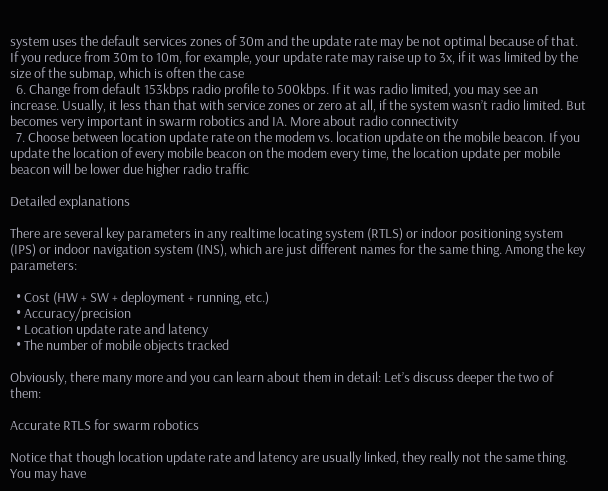system uses the default services zones of 30m and the update rate may be not optimal because of that. If you reduce from 30m to 10m, for example, your update rate may raise up to 3x, if it was limited by the size of the submap, which is often the case
  6. Change from default 153kbps radio profile to 500kbps. If it was radio limited, you may see an increase. Usually, it less than that with service zones or zero at all, if the system wasn’t radio limited. But becomes very important in swarm robotics and IA. More about radio connectivity
  7. Choose between location update rate on the modem vs. location update on the mobile beacon. If you update the location of every mobile beacon on the modem every time, the location update per mobile beacon will be lower due higher radio traffic

Detailed explanations

There are several key parameters in any realtime locating system (RTLS) or indoor positioning system (IPS) or indoor navigation system (INS), which are just different names for the same thing. Among the key parameters:

  • Cost (HW + SW + deployment + running, etc.)
  • Accuracy/precision
  • Location update rate and latency
  • The number of mobile objects tracked

Obviously, there many more and you can learn about them in detail: Let’s discuss deeper the two of them:

Accurate RTLS for swarm robotics

Notice that though location update rate and latency are usually linked, they really not the same thing. You may have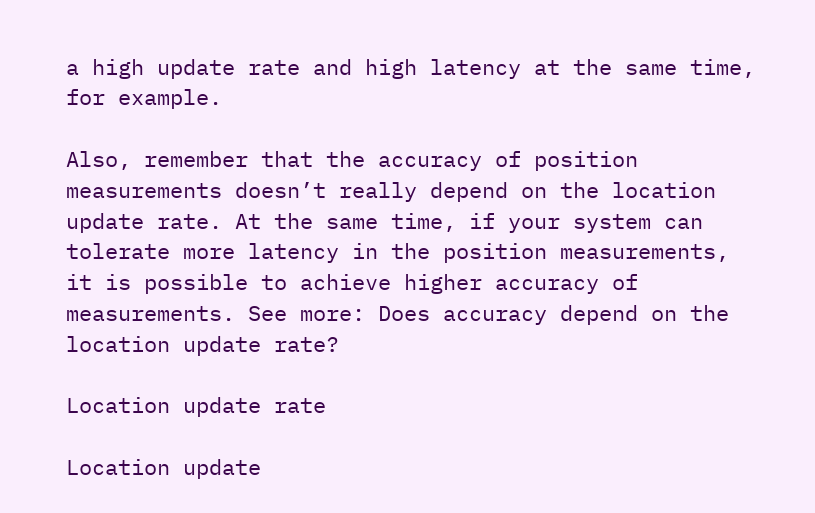a high update rate and high latency at the same time, for example.

Also, remember that the accuracy of position measurements doesn’t really depend on the location update rate. At the same time, if your system can tolerate more latency in the position measurements, it is possible to achieve higher accuracy of measurements. See more: Does accuracy depend on the location update rate?

Location update rate

Location update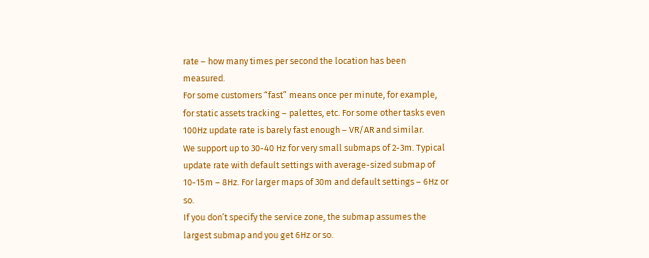rate – how many times per second the location has been measured.
For some customers “fast” means once per minute, for example, for static assets tracking – palettes, etc. For some other tasks even 100Hz update rate is barely fast enough – VR/AR and similar.
We support up to 30-40 Hz for very small submaps of 2-3m. Typical update rate with default settings with average-sized submap of 10-15m – 8Hz. For larger maps of 30m and default settings – 6Hz or so.
If you don’t specify the service zone, the submap assumes the largest submap and you get 6Hz or so.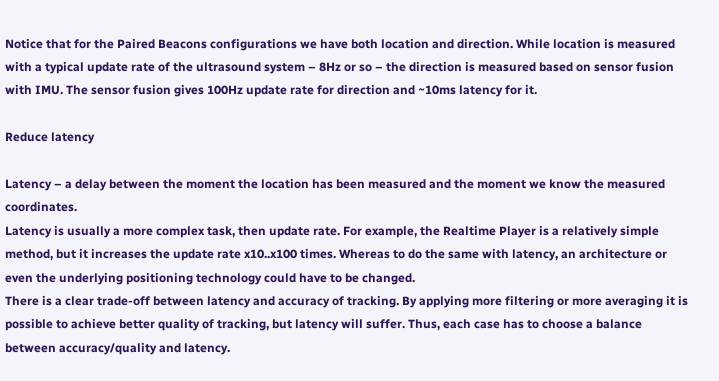Notice that for the Paired Beacons configurations we have both location and direction. While location is measured with a typical update rate of the ultrasound system – 8Hz or so – the direction is measured based on sensor fusion with IMU. The sensor fusion gives 100Hz update rate for direction and ~10ms latency for it.

Reduce latency

Latency – a delay between the moment the location has been measured and the moment we know the measured coordinates.
Latency is usually a more complex task, then update rate. For example, the Realtime Player is a relatively simple method, but it increases the update rate x10..x100 times. Whereas to do the same with latency, an architecture or even the underlying positioning technology could have to be changed.
There is a clear trade-off between latency and accuracy of tracking. By applying more filtering or more averaging it is possible to achieve better quality of tracking, but latency will suffer. Thus, each case has to choose a balance between accuracy/quality and latency.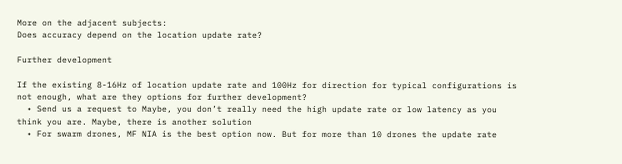More on the adjacent subjects:
Does accuracy depend on the location update rate?

Further development

If the existing 8-16Hz of location update rate and 100Hz for direction for typical configurations is not enough, what are they options for further development?
  • Send us a request to Maybe, you don’t really need the high update rate or low latency as you think you are. Maybe, there is another solution
  • For swarm drones, MF NIA is the best option now. But for more than 10 drones the update rate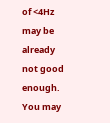of <4Hz may be already not good enough. You may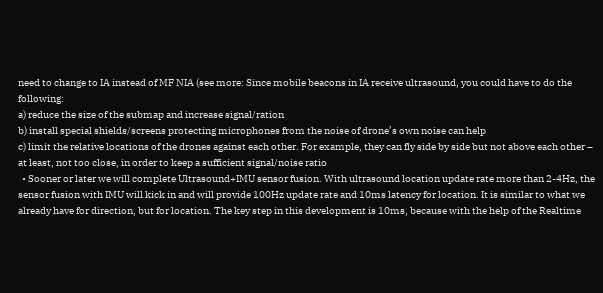need to change to IA instead of MF NIA (see more: Since mobile beacons in IA receive ultrasound, you could have to do the following:
a) reduce the size of the submap and increase signal/ration
b) install special shields/screens protecting microphones from the noise of drone’s own noise can help
c) limit the relative locations of the drones against each other. For example, they can fly side by side but not above each other – at least, not too close, in order to keep a sufficient signal/noise ratio
  • Sooner or later we will complete Ultrasound+IMU sensor fusion. With ultrasound location update rate more than 2-4Hz, the sensor fusion with IMU will kick in and will provide 100Hz update rate and 10ms latency for location. It is similar to what we already have for direction, but for location. The key step in this development is 10ms, because with the help of the Realtime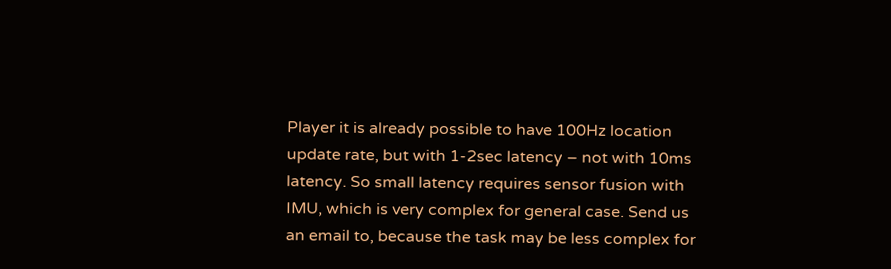Player it is already possible to have 100Hz location update rate, but with 1-2sec latency – not with 10ms latency. So small latency requires sensor fusion with IMU, which is very complex for general case. Send us an email to, because the task may be less complex for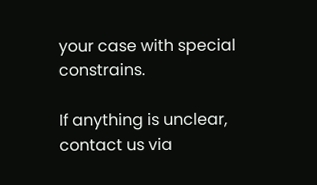your case with special constrains.

If anything is unclear, contact us via